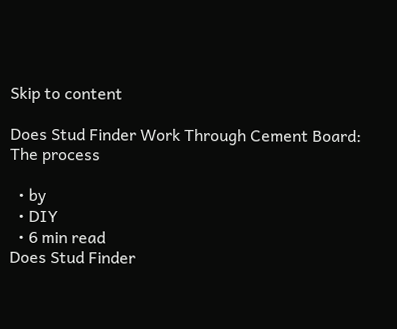Skip to content

Does Stud Finder Work Through Cement Board: The process

  • by
  • DIY
  • 6 min read
Does Stud Finder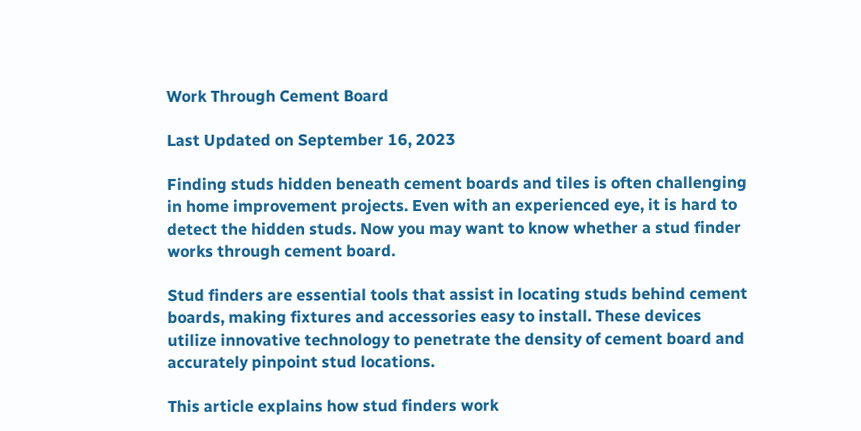Work Through Cement Board

Last Updated on September 16, 2023

Finding studs hidden beneath cement boards and tiles is often challenging in home improvement projects. Even with an experienced eye, it is hard to detect the hidden studs. Now you may want to know whether a stud finder works through cement board.

Stud finders are essential tools that assist in locating studs behind cement boards, making fixtures and accessories easy to install. These devices utilize innovative technology to penetrate the density of cement board and accurately pinpoint stud locations.

This article explains how stud finders work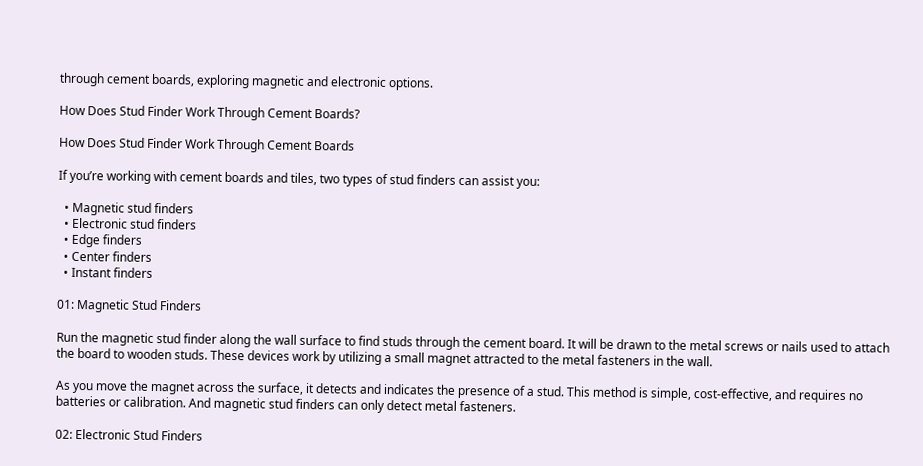through cement boards, exploring magnetic and electronic options.

How Does Stud Finder Work Through Cement Boards?

How Does Stud Finder Work Through Cement Boards

If you’re working with cement boards and tiles, two types of stud finders can assist you:

  • Magnetic stud finders
  • Electronic stud finders
  • Edge finders
  • Center finders
  • Instant finders

01: Magnetic Stud Finders

Run the magnetic stud finder along the wall surface to find studs through the cement board. It will be drawn to the metal screws or nails used to attach the board to wooden studs. These devices work by utilizing a small magnet attracted to the metal fasteners in the wall.

As you move the magnet across the surface, it detects and indicates the presence of a stud. This method is simple, cost-effective, and requires no batteries or calibration. And magnetic stud finders can only detect metal fasteners.

02: Electronic Stud Finders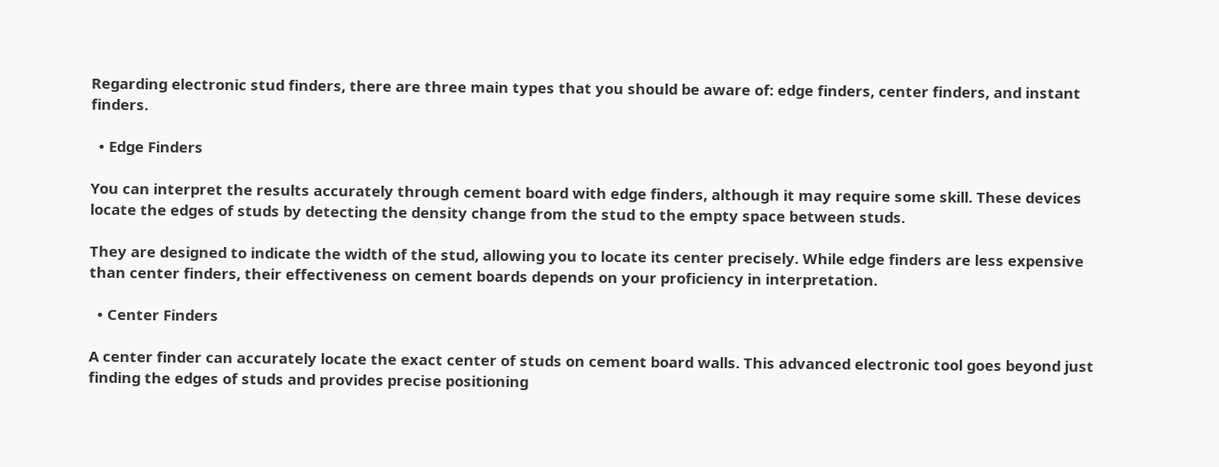Regarding electronic stud finders, there are three main types that you should be aware of: edge finders, center finders, and instant finders.

  • Edge Finders

You can interpret the results accurately through cement board with edge finders, although it may require some skill. These devices locate the edges of studs by detecting the density change from the stud to the empty space between studs.

They are designed to indicate the width of the stud, allowing you to locate its center precisely. While edge finders are less expensive than center finders, their effectiveness on cement boards depends on your proficiency in interpretation.

  • Center Finders

A center finder can accurately locate the exact center of studs on cement board walls. This advanced electronic tool goes beyond just finding the edges of studs and provides precise positioning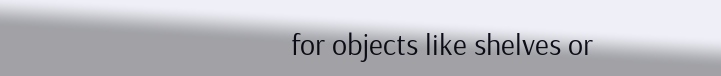for objects like shelves or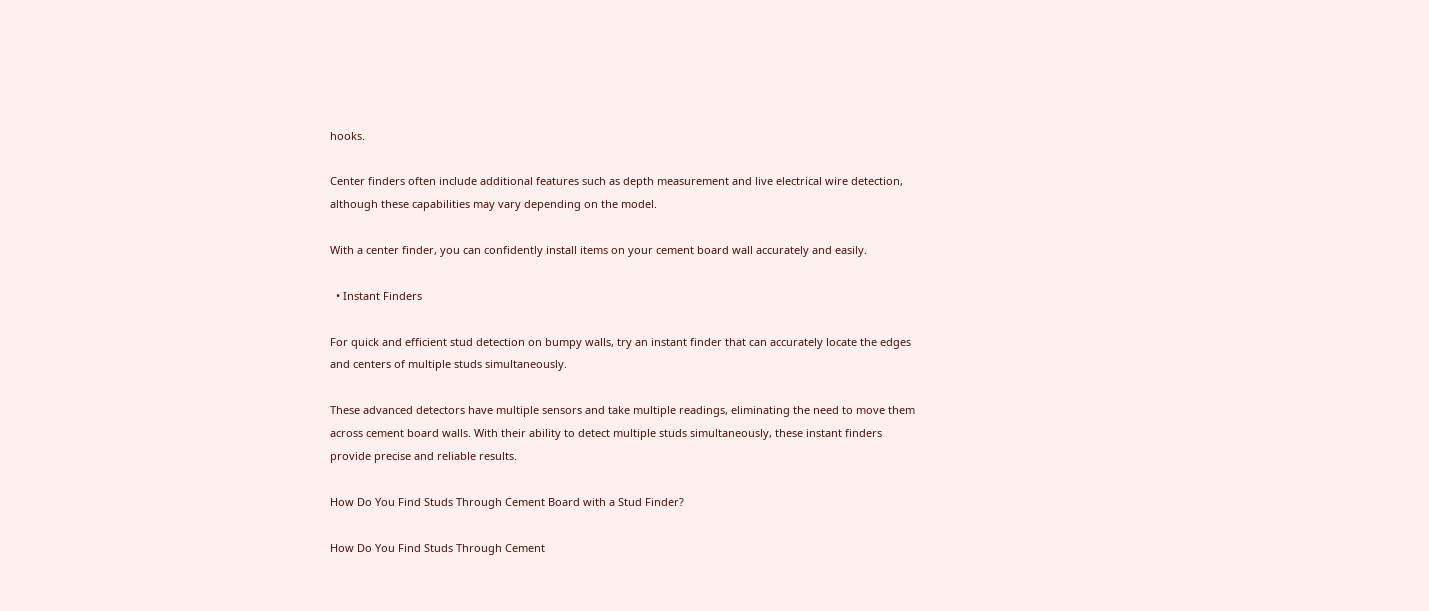hooks.

Center finders often include additional features such as depth measurement and live electrical wire detection, although these capabilities may vary depending on the model.

With a center finder, you can confidently install items on your cement board wall accurately and easily.

  • Instant Finders

For quick and efficient stud detection on bumpy walls, try an instant finder that can accurately locate the edges and centers of multiple studs simultaneously.

These advanced detectors have multiple sensors and take multiple readings, eliminating the need to move them across cement board walls. With their ability to detect multiple studs simultaneously, these instant finders provide precise and reliable results.

How Do You Find Studs Through Cement Board with a Stud Finder?

How Do You Find Studs Through Cement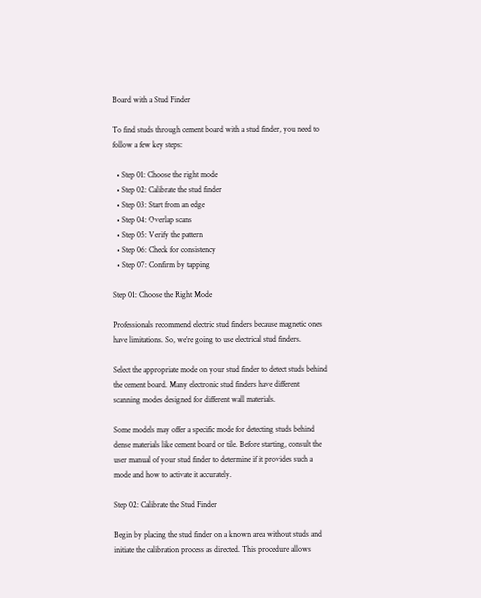Board with a Stud Finder

To find studs through cement board with a stud finder, you need to follow a few key steps:

  • Step 01: Choose the right mode
  • Step 02: Calibrate the stud finder
  • Step 03: Start from an edge
  • Step 04: Overlap scans
  • Step 05: Verify the pattern
  • Step 06: Check for consistency
  • Step 07: Confirm by tapping

Step 01: Choose the Right Mode

Professionals recommend electric stud finders because magnetic ones have limitations. So, we’re going to use electrical stud finders.

Select the appropriate mode on your stud finder to detect studs behind the cement board. Many electronic stud finders have different scanning modes designed for different wall materials.

Some models may offer a specific mode for detecting studs behind dense materials like cement board or tile. Before starting, consult the user manual of your stud finder to determine if it provides such a mode and how to activate it accurately.

Step 02: Calibrate the Stud Finder

Begin by placing the stud finder on a known area without studs and initiate the calibration process as directed. This procedure allows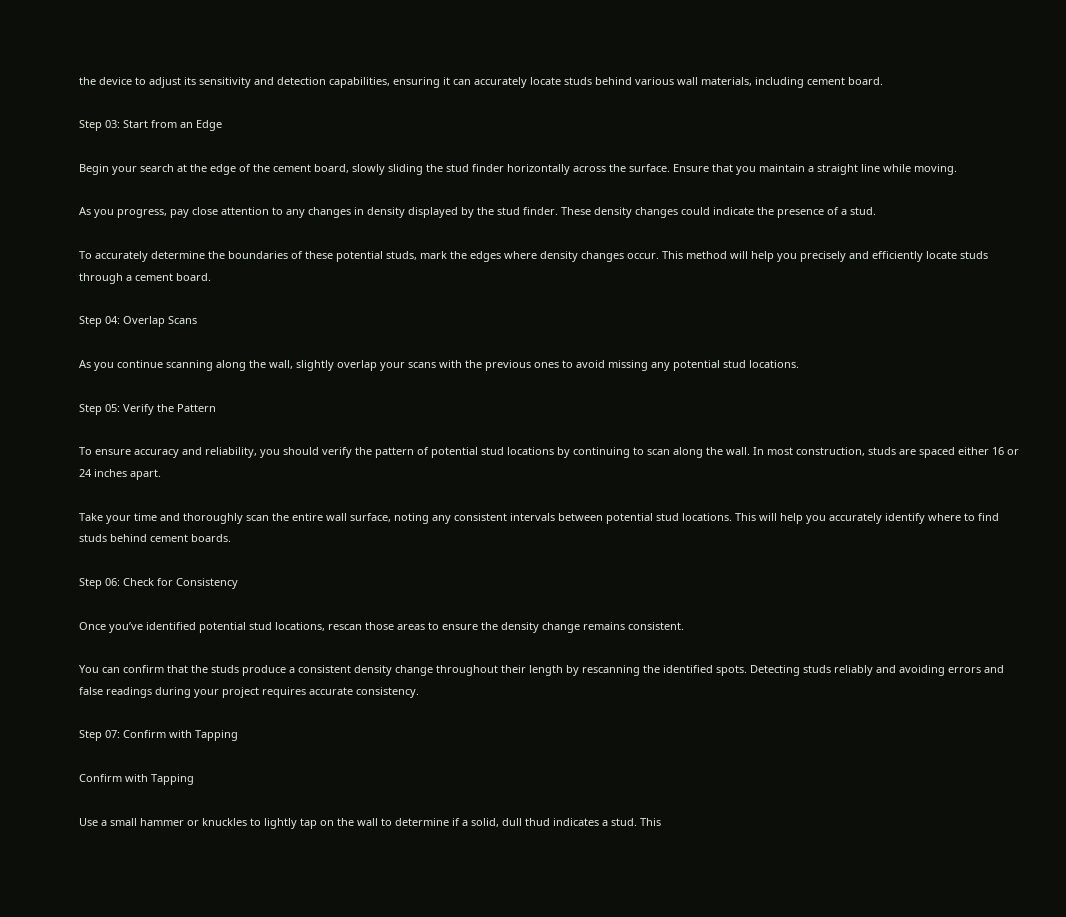the device to adjust its sensitivity and detection capabilities, ensuring it can accurately locate studs behind various wall materials, including cement board.

Step 03: Start from an Edge

Begin your search at the edge of the cement board, slowly sliding the stud finder horizontally across the surface. Ensure that you maintain a straight line while moving.

As you progress, pay close attention to any changes in density displayed by the stud finder. These density changes could indicate the presence of a stud.

To accurately determine the boundaries of these potential studs, mark the edges where density changes occur. This method will help you precisely and efficiently locate studs through a cement board.

Step 04: Overlap Scans

As you continue scanning along the wall, slightly overlap your scans with the previous ones to avoid missing any potential stud locations.

Step 05: Verify the Pattern

To ensure accuracy and reliability, you should verify the pattern of potential stud locations by continuing to scan along the wall. In most construction, studs are spaced either 16 or 24 inches apart.

Take your time and thoroughly scan the entire wall surface, noting any consistent intervals between potential stud locations. This will help you accurately identify where to find studs behind cement boards.

Step 06: Check for Consistency

Once you’ve identified potential stud locations, rescan those areas to ensure the density change remains consistent.

You can confirm that the studs produce a consistent density change throughout their length by rescanning the identified spots. Detecting studs reliably and avoiding errors and false readings during your project requires accurate consistency.

Step 07: Confirm with Tapping

Confirm with Tapping

Use a small hammer or knuckles to lightly tap on the wall to determine if a solid, dull thud indicates a stud. This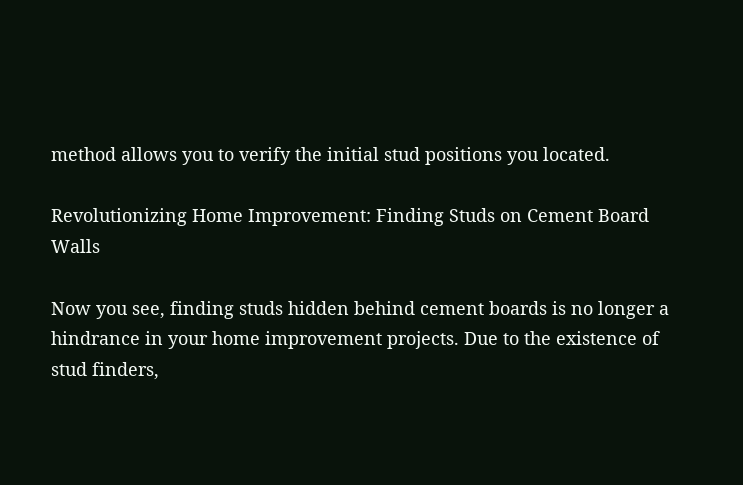method allows you to verify the initial stud positions you located.

Revolutionizing Home Improvement: Finding Studs on Cement Board Walls

Now you see, finding studs hidden behind cement boards is no longer a hindrance in your home improvement projects. Due to the existence of stud finders,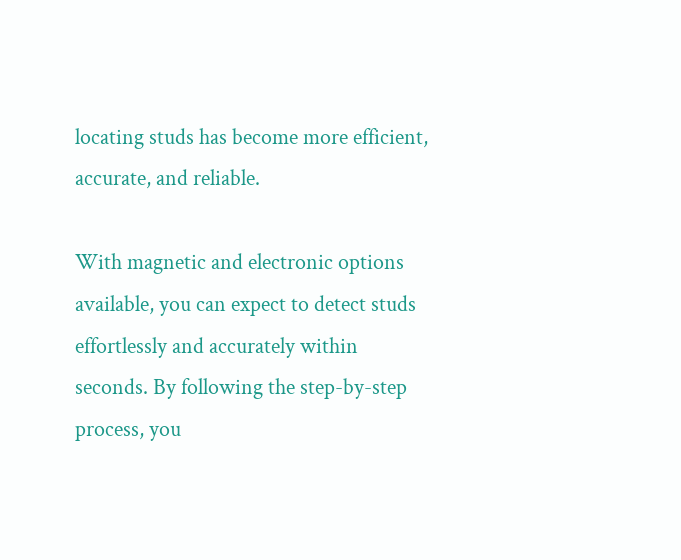locating studs has become more efficient, accurate, and reliable.

With magnetic and electronic options available, you can expect to detect studs effortlessly and accurately within seconds. By following the step-by-step process, you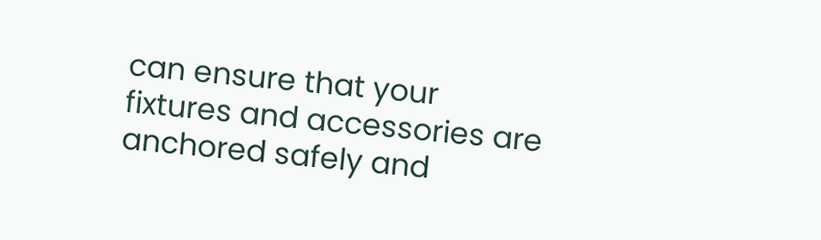can ensure that your fixtures and accessories are anchored safely and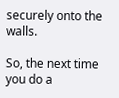securely onto the walls.

So, the next time you do a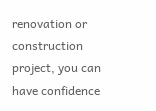renovation or construction project, you can have confidence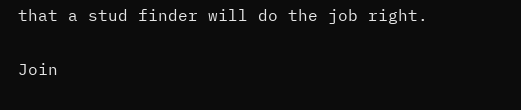that a stud finder will do the job right.

Join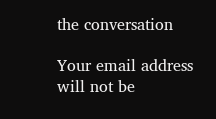the conversation

Your email address will not be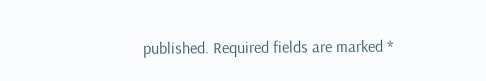published. Required fields are marked *